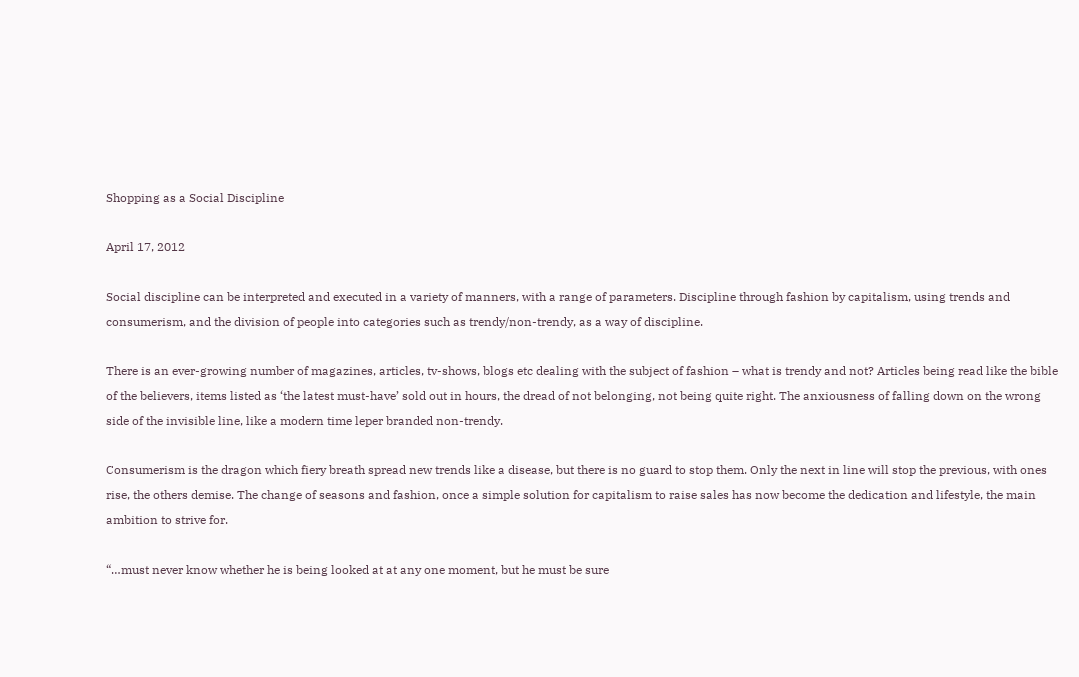Shopping as a Social Discipline

April 17, 2012

Social discipline can be interpreted and executed in a variety of manners, with a range of parameters. Discipline through fashion by capitalism, using trends and consumerism, and the division of people into categories such as trendy/non-trendy, as a way of discipline.

There is an ever-growing number of magazines, articles, tv-shows, blogs etc dealing with the subject of fashion – what is trendy and not? Articles being read like the bible of the believers, items listed as ‘the latest must-have’ sold out in hours, the dread of not belonging, not being quite right. The anxiousness of falling down on the wrong side of the invisible line, like a modern time leper branded non-trendy.

Consumerism is the dragon which fiery breath spread new trends like a disease, but there is no guard to stop them. Only the next in line will stop the previous, with ones rise, the others demise. The change of seasons and fashion, once a simple solution for capitalism to raise sales has now become the dedication and lifestyle, the main ambition to strive for.

“…must never know whether he is being looked at at any one moment, but he must be sure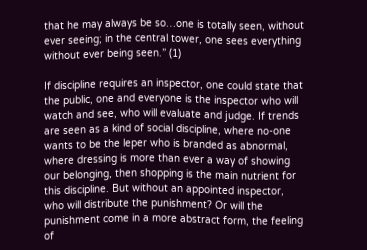that he may always be so…one is totally seen, without ever seeing; in the central tower, one sees everything without ever being seen.” (1)

If discipline requires an inspector, one could state that the public, one and everyone is the inspector who will watch and see, who will evaluate and judge. If trends are seen as a kind of social discipline, where no-one wants to be the leper who is branded as abnormal, where dressing is more than ever a way of showing our belonging, then shopping is the main nutrient for this discipline. But without an appointed inspector, who will distribute the punishment? Or will the punishment come in a more abstract form, the feeling of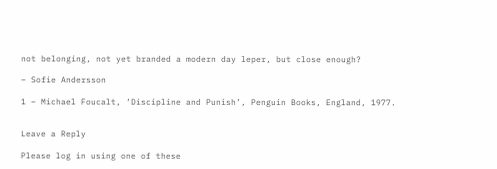not belonging, not yet branded a modern day leper, but close enough?

– Sofie Andersson

1 – Michael Foucalt, ‘Discipline and Punish’, Penguin Books, England, 1977.


Leave a Reply

Please log in using one of these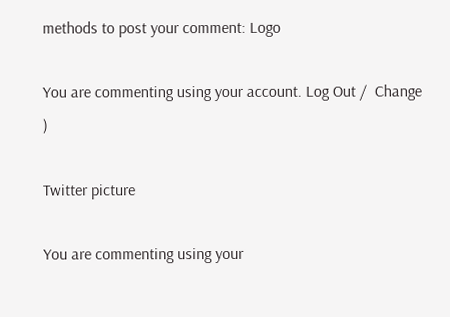methods to post your comment: Logo

You are commenting using your account. Log Out /  Change )

Twitter picture

You are commenting using your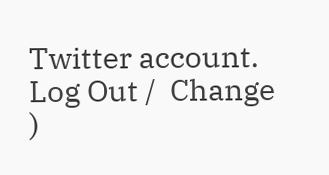Twitter account. Log Out /  Change )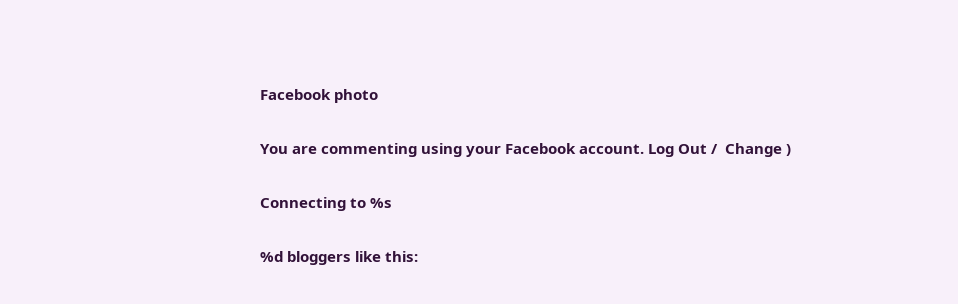Facebook photo

You are commenting using your Facebook account. Log Out /  Change )

Connecting to %s

%d bloggers like this: